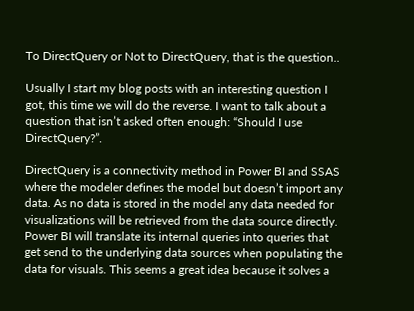To DirectQuery or Not to DirectQuery, that is the question..

Usually I start my blog posts with an interesting question I got, this time we will do the reverse. I want to talk about a question that isn’t asked often enough: “Should I use DirectQuery?”.

DirectQuery is a connectivity method in Power BI and SSAS where the modeler defines the model but doesn’t import any data. As no data is stored in the model any data needed for visualizations will be retrieved from the data source directly. Power BI will translate its internal queries into queries that get send to the underlying data sources when populating the data for visuals. This seems a great idea because it solves a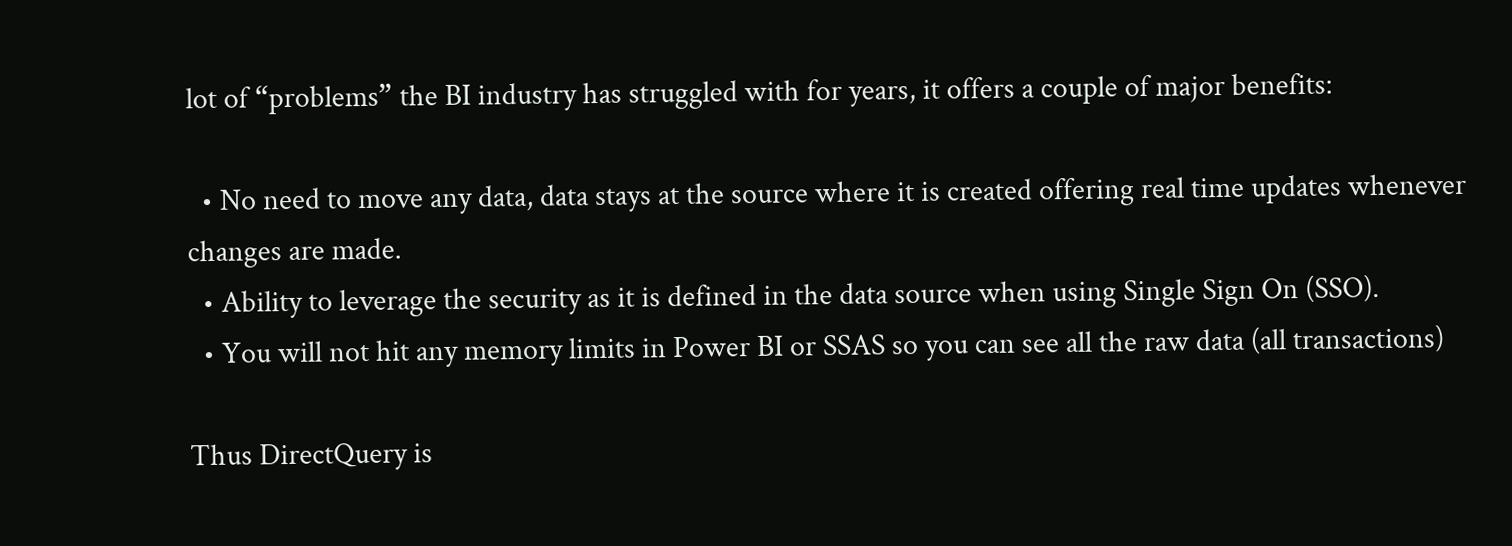lot of “problems” the BI industry has struggled with for years, it offers a couple of major benefits:

  • No need to move any data, data stays at the source where it is created offering real time updates whenever changes are made.
  • Ability to leverage the security as it is defined in the data source when using Single Sign On (SSO).
  • You will not hit any memory limits in Power BI or SSAS so you can see all the raw data (all transactions)

Thus DirectQuery is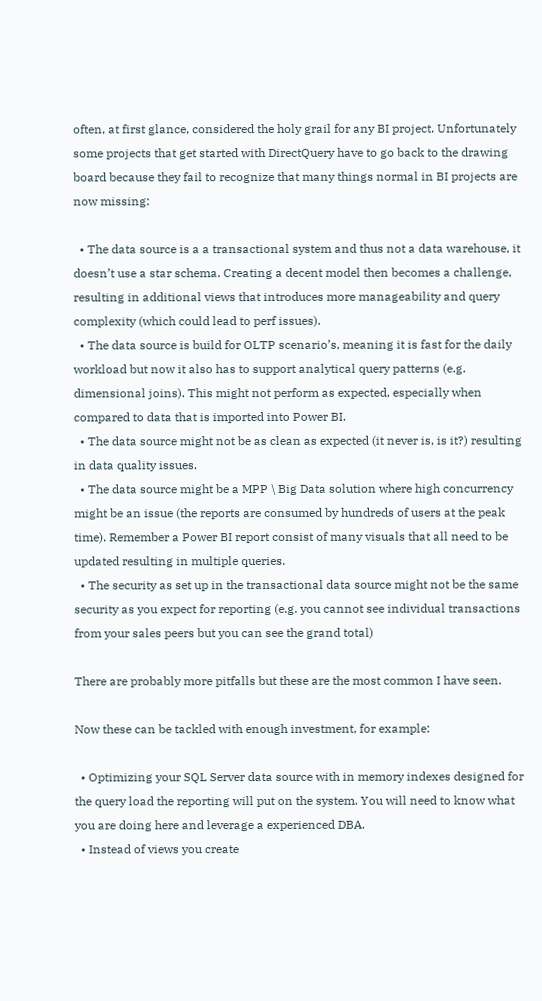often, at first glance, considered the holy grail for any BI project. Unfortunately some projects that get started with DirectQuery have to go back to the drawing board because they fail to recognize that many things normal in BI projects are now missing:

  • The data source is a a transactional system and thus not a data warehouse, it doesn’t use a star schema. Creating a decent model then becomes a challenge, resulting in additional views that introduces more manageability and query complexity (which could lead to perf issues).
  • The data source is build for OLTP scenario’s, meaning it is fast for the daily workload but now it also has to support analytical query patterns (e.g. dimensional joins). This might not perform as expected, especially when compared to data that is imported into Power BI.
  • The data source might not be as clean as expected (it never is, is it?) resulting in data quality issues.
  • The data source might be a MPP \ Big Data solution where high concurrency might be an issue (the reports are consumed by hundreds of users at the peak time). Remember a Power BI report consist of many visuals that all need to be updated resulting in multiple queries.
  • The security as set up in the transactional data source might not be the same security as you expect for reporting (e.g. you cannot see individual transactions from your sales peers but you can see the grand total)

There are probably more pitfalls but these are the most common I have seen.

Now these can be tackled with enough investment, for example:

  • Optimizing your SQL Server data source with in memory indexes designed for the query load the reporting will put on the system. You will need to know what you are doing here and leverage a experienced DBA.
  • Instead of views you create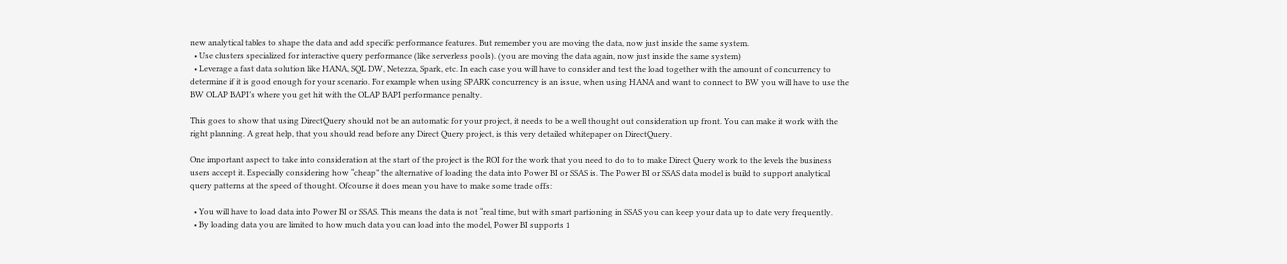new analytical tables to shape the data and add specific performance features. But remember you are moving the data, now just inside the same system.
  • Use clusters specialized for interactive query performance (like serverless pools). (you are moving the data again, now just inside the same system)
  • Leverage a fast data solution like HANA, SQL DW, Netezza, Spark, etc. In each case you will have to consider and test the load together with the amount of concurrency to determine if it is good enough for your scenario. For example when using SPARK concurrency is an issue, when using HANA and want to connect to BW you will have to use the BW OLAP BAPI’s where you get hit with the OLAP BAPI performance penalty.

This goes to show that using DirectQuery should not be an automatic for your project, it needs to be a well thought out consideration up front. You can make it work with the right planning. A great help, that you should read before any Direct Query project, is this very detailed whitepaper on DirectQuery.

One important aspect to take into consideration at the start of the project is the ROI for the work that you need to do to to make Direct Query work to the levels the business users accept it. Especially considering how “cheap” the alternative of loading the data into Power BI or SSAS is. The Power BI or SSAS data model is build to support analytical query patterns at the speed of thought. Ofcourse it does mean you have to make some trade offs:

  • You will have to load data into Power BI or SSAS. This means the data is not “real time, but with smart partioning in SSAS you can keep your data up to date very frequently.
  • By loading data you are limited to how much data you can load into the model, Power BI supports 1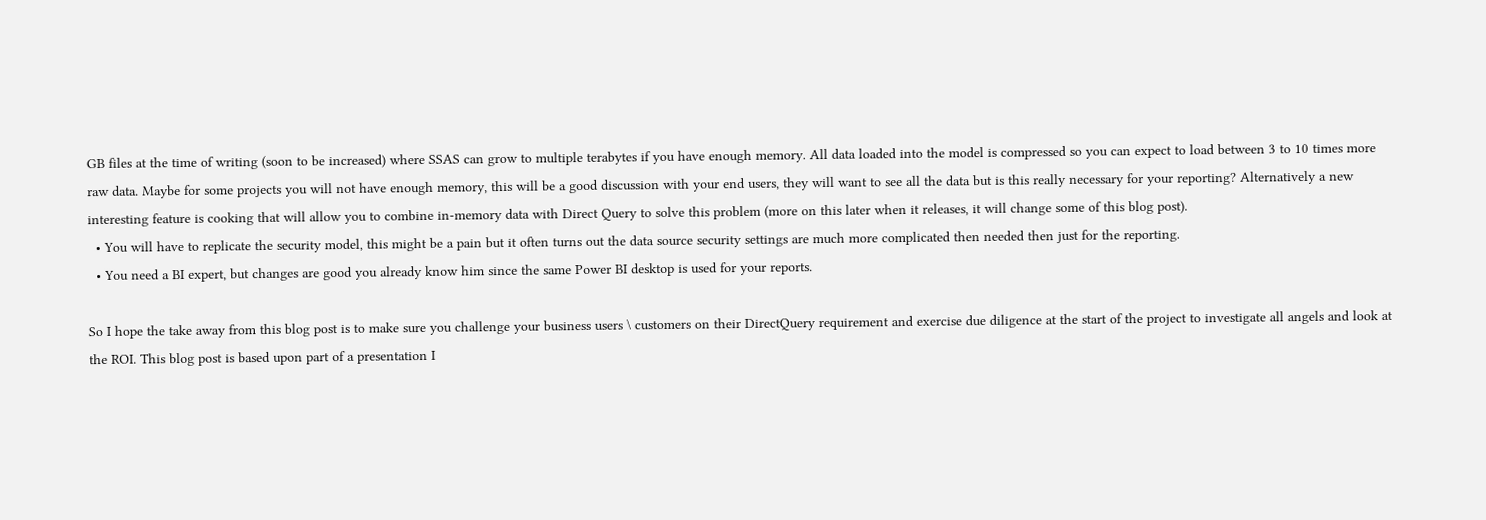GB files at the time of writing (soon to be increased) where SSAS can grow to multiple terabytes if you have enough memory. All data loaded into the model is compressed so you can expect to load between 3 to 10 times more raw data. Maybe for some projects you will not have enough memory, this will be a good discussion with your end users, they will want to see all the data but is this really necessary for your reporting? Alternatively a new interesting feature is cooking that will allow you to combine in-memory data with Direct Query to solve this problem (more on this later when it releases, it will change some of this blog post).
  • You will have to replicate the security model, this might be a pain but it often turns out the data source security settings are much more complicated then needed then just for the reporting.
  • You need a BI expert, but changes are good you already know him since the same Power BI desktop is used for your reports.

So I hope the take away from this blog post is to make sure you challenge your business users \ customers on their DirectQuery requirement and exercise due diligence at the start of the project to investigate all angels and look at the ROI. This blog post is based upon part of a presentation I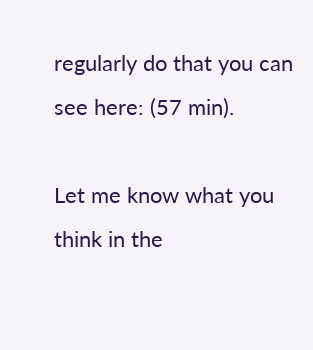regularly do that you can see here: (57 min).

Let me know what you think in the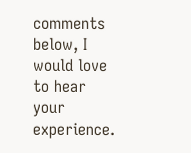comments below, I would love to hear your experience.